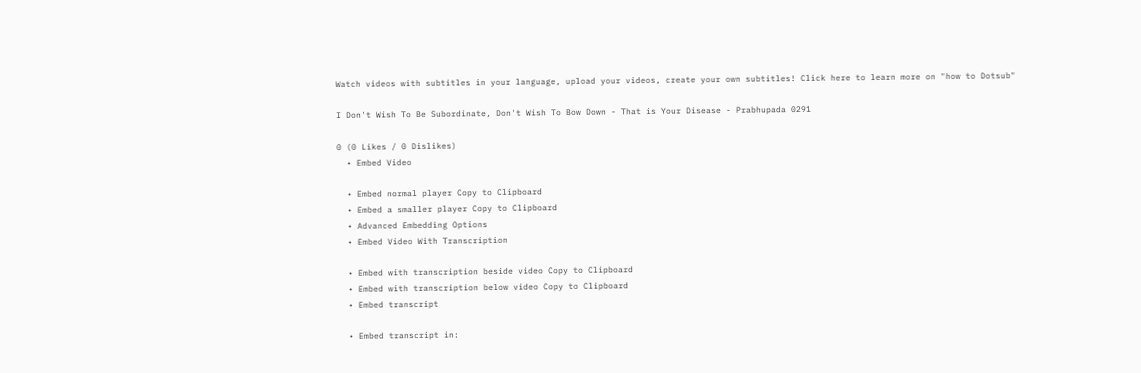Watch videos with subtitles in your language, upload your videos, create your own subtitles! Click here to learn more on "how to Dotsub"

I Don't Wish To Be Subordinate, Don't Wish To Bow Down - That is Your Disease - Prabhupada 0291

0 (0 Likes / 0 Dislikes)
  • Embed Video

  • Embed normal player Copy to Clipboard
  • Embed a smaller player Copy to Clipboard
  • Advanced Embedding Options
  • Embed Video With Transcription

  • Embed with transcription beside video Copy to Clipboard
  • Embed with transcription below video Copy to Clipboard
  • Embed transcript

  • Embed transcript in: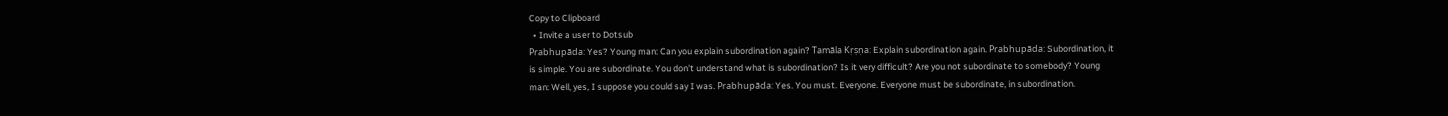Copy to Clipboard
  • Invite a user to Dotsub
Prabhupāda: Yes? Young man: Can you explain subordination again? Tamāla Kṛṣṇa: Explain subordination again. Prabhupāda: Subordination, it is simple. You are subordinate. You don't understand what is subordination? Is it very difficult? Are you not subordinate to somebody? Young man: Well, yes, I suppose you could say I was. Prabhupāda: Yes. You must. Everyone. Everyone must be subordinate, in subordination.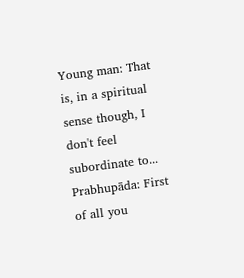Young man: That is, in a spiritual sense though, I don't feel subordinate to... Prabhupāda: First of all you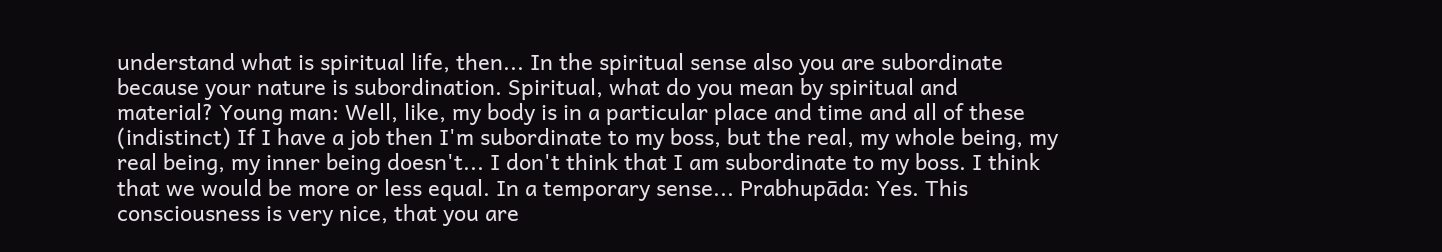understand what is spiritual life, then... In the spiritual sense also you are subordinate because your nature is subordination. Spiritual, what do you mean by spiritual and material? Young man: Well, like, my body is in a particular place and time and all of these (indistinct) If I have a job then I'm subordinate to my boss, but the real, my whole being, my real being, my inner being doesn't... I don't think that I am subordinate to my boss. I think that we would be more or less equal. In a temporary sense... Prabhupāda: Yes. This consciousness is very nice, that you are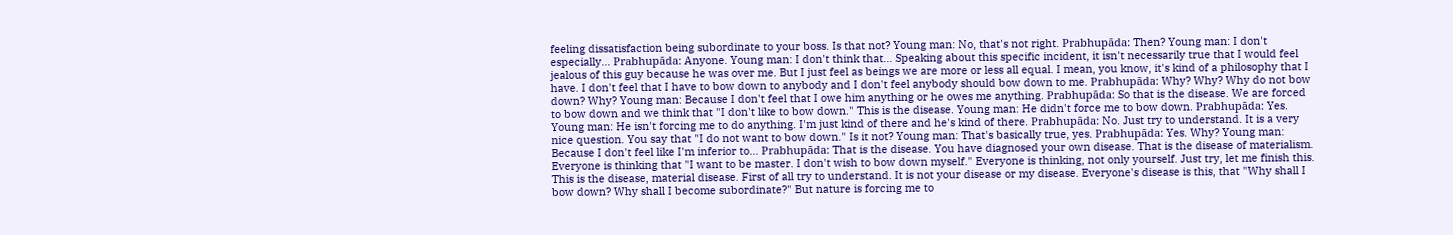feeling dissatisfaction being subordinate to your boss. Is that not? Young man: No, that's not right. Prabhupāda: Then? Young man: I don't especially... Prabhupāda: Anyone. Young man: I don't think that... Speaking about this specific incident, it isn't necessarily true that I would feel jealous of this guy because he was over me. But I just feel as beings we are more or less all equal. I mean, you know, it's kind of a philosophy that I have. I don't feel that I have to bow down to anybody and I don't feel anybody should bow down to me. Prabhupāda: Why? Why? Why do not bow down? Why? Young man: Because I don't feel that I owe him anything or he owes me anything. Prabhupāda: So that is the disease. We are forced to bow down and we think that "I don't like to bow down." This is the disease. Young man: He didn't force me to bow down. Prabhupāda: Yes. Young man: He isn't forcing me to do anything. I'm just kind of there and he's kind of there. Prabhupāda: No. Just try to understand. It is a very nice question. You say that "I do not want to bow down." Is it not? Young man: That's basically true, yes. Prabhupāda: Yes. Why? Young man: Because I don't feel like I'm inferior to... Prabhupāda: That is the disease. You have diagnosed your own disease. That is the disease of materialism. Everyone is thinking that "I want to be master. I don't wish to bow down myself." Everyone is thinking, not only yourself. Just try, let me finish this. This is the disease, material disease. First of all try to understand. It is not your disease or my disease. Everyone's disease is this, that "Why shall I bow down? Why shall I become subordinate?" But nature is forcing me to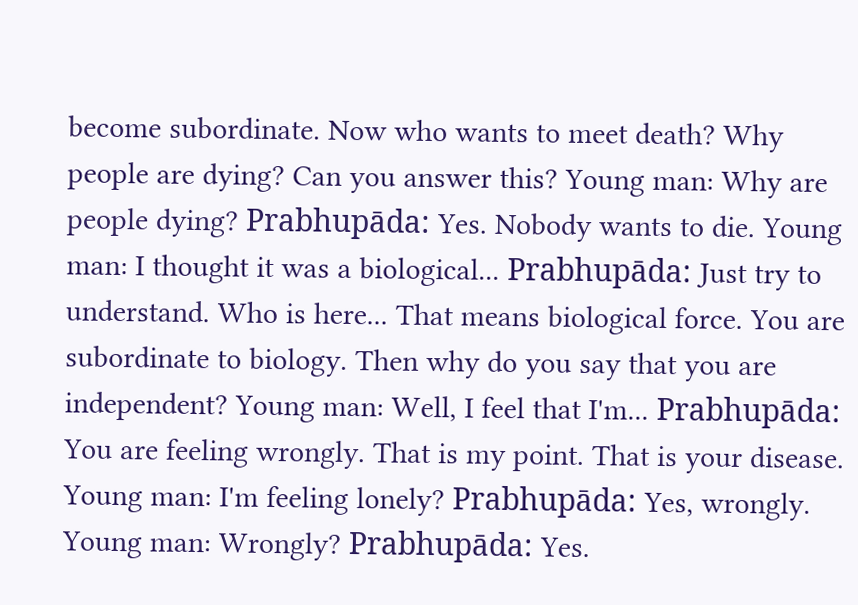become subordinate. Now who wants to meet death? Why people are dying? Can you answer this? Young man: Why are people dying? Prabhupāda: Yes. Nobody wants to die. Young man: I thought it was a biological... Prabhupāda: Just try to understand. Who is here... That means biological force. You are subordinate to biology. Then why do you say that you are independent? Young man: Well, I feel that I'm... Prabhupāda: You are feeling wrongly. That is my point. That is your disease. Young man: I'm feeling lonely? Prabhupāda: Yes, wrongly. Young man: Wrongly? Prabhupāda: Yes.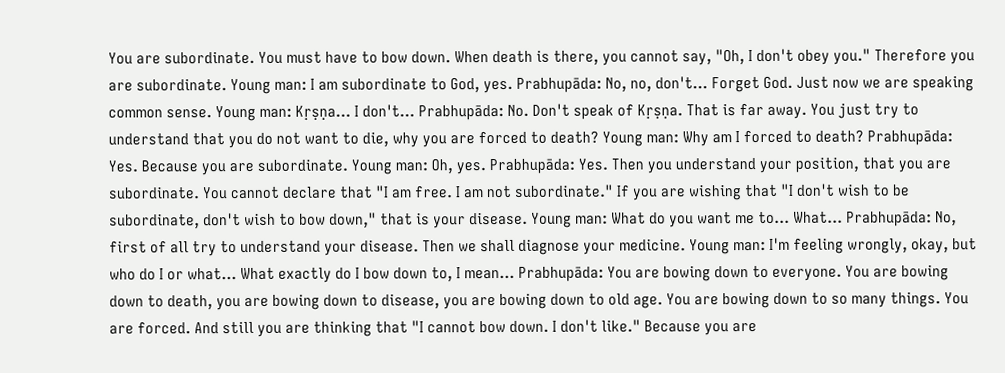You are subordinate. You must have to bow down. When death is there, you cannot say, "Oh, I don't obey you." Therefore you are subordinate. Young man: I am subordinate to God, yes. Prabhupāda: No, no, don't... Forget God. Just now we are speaking common sense. Young man: Kṛṣṇa... I don't... Prabhupāda: No. Don't speak of Kṛṣṇa. That is far away. You just try to understand that you do not want to die, why you are forced to death? Young man: Why am I forced to death? Prabhupāda: Yes. Because you are subordinate. Young man: Oh, yes. Prabhupāda: Yes. Then you understand your position, that you are subordinate. You cannot declare that "I am free. I am not subordinate." If you are wishing that "I don't wish to be subordinate, don't wish to bow down," that is your disease. Young man: What do you want me to... What... Prabhupāda: No, first of all try to understand your disease. Then we shall diagnose your medicine. Young man: I'm feeling wrongly, okay, but who do I or what... What exactly do I bow down to, I mean... Prabhupāda: You are bowing down to everyone. You are bowing down to death, you are bowing down to disease, you are bowing down to old age. You are bowing down to so many things. You are forced. And still you are thinking that "I cannot bow down. I don't like." Because you are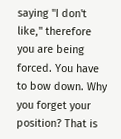saying "I don't like," therefore you are being forced. You have to bow down. Why you forget your position? That is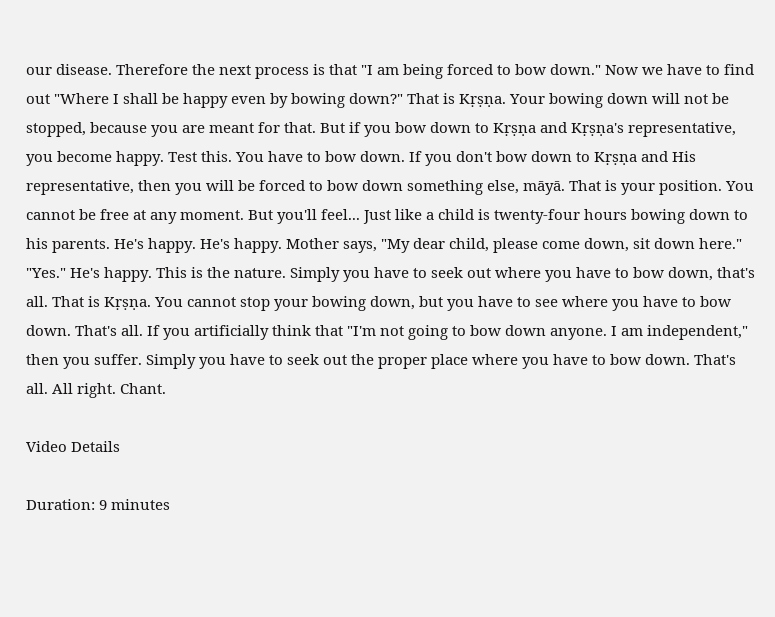our disease. Therefore the next process is that "I am being forced to bow down." Now we have to find out "Where I shall be happy even by bowing down?" That is Kṛṣṇa. Your bowing down will not be stopped, because you are meant for that. But if you bow down to Kṛṣṇa and Kṛṣṇa's representative, you become happy. Test this. You have to bow down. If you don't bow down to Kṛṣṇa and His representative, then you will be forced to bow down something else, māyā. That is your position. You cannot be free at any moment. But you'll feel... Just like a child is twenty-four hours bowing down to his parents. He's happy. He's happy. Mother says, "My dear child, please come down, sit down here." "Yes." He's happy. This is the nature. Simply you have to seek out where you have to bow down, that's all. That is Kṛṣṇa. You cannot stop your bowing down, but you have to see where you have to bow down. That's all. If you artificially think that "I'm not going to bow down anyone. I am independent," then you suffer. Simply you have to seek out the proper place where you have to bow down. That's all. All right. Chant.

Video Details

Duration: 9 minutes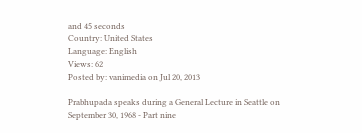and 45 seconds
Country: United States
Language: English
Views: 62
Posted by: vanimedia on Jul 20, 2013

Prabhupada speaks during a General Lecture in Seattle on September 30, 1968 - Part nine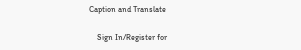Caption and Translate

    Sign In/Register for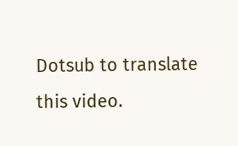Dotsub to translate this video.